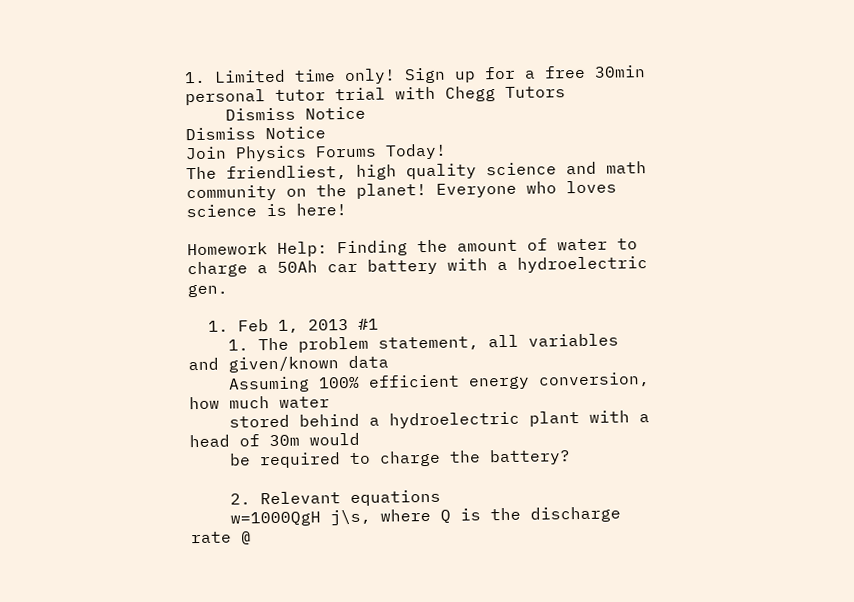1. Limited time only! Sign up for a free 30min personal tutor trial with Chegg Tutors
    Dismiss Notice
Dismiss Notice
Join Physics Forums Today!
The friendliest, high quality science and math community on the planet! Everyone who loves science is here!

Homework Help: Finding the amount of water to charge a 50Ah car battery with a hydroelectric gen.

  1. Feb 1, 2013 #1
    1. The problem statement, all variables and given/known data
    Assuming 100% efficient energy conversion, how much water
    stored behind a hydroelectric plant with a head of 30m would
    be required to charge the battery?

    2. Relevant equations
    w=1000QgH j\s, where Q is the discharge rate @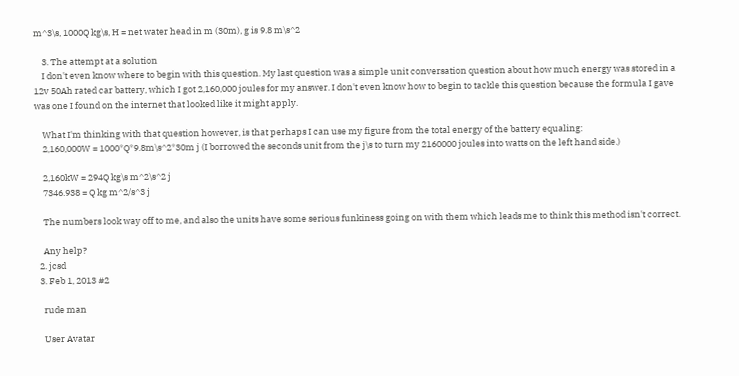m^3\s, 1000Q kg\s, H = net water head in m (30m), g is 9.8 m\s^2

    3. The attempt at a solution
    I don't even know where to begin with this question. My last question was a simple unit conversation question about how much energy was stored in a 12v 50Ah rated car battery, which I got 2,160,000 joules for my answer. I don't even know how to begin to tackle this question because the formula I gave was one I found on the internet that looked like it might apply.

    What I'm thinking with that question however, is that perhaps I can use my figure from the total energy of the battery equaling:
    2,160,000W = 1000*Q*9.8m\s^2*30m j (I borrowed the seconds unit from the j\s to turn my 2160000 joules into watts on the left hand side.)

    2,160kW = 294Q kg\s m^2\s^2 j
    7346.938 = Q kg m^2/s^3 j

    The numbers look way off to me, and also the units have some serious funkiness going on with them which leads me to think this method isn't correct.

    Any help?
  2. jcsd
  3. Feb 1, 2013 #2

    rude man

    User Avatar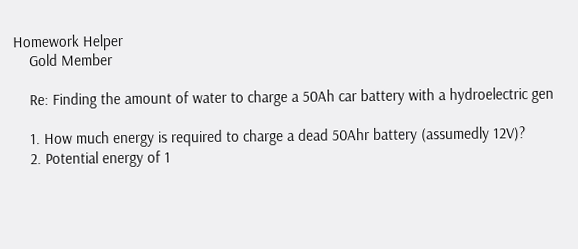Homework Helper
    Gold Member

    Re: Finding the amount of water to charge a 50Ah car battery with a hydroelectric gen

    1. How much energy is required to charge a dead 50Ahr battery (assumedly 12V)?
    2. Potential energy of 1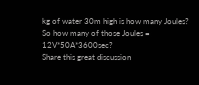kg of water 30m high is how many Joules? So how many of those Joules = 12V*50A*3600sec?
Share this great discussion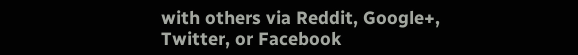with others via Reddit, Google+, Twitter, or Facebook